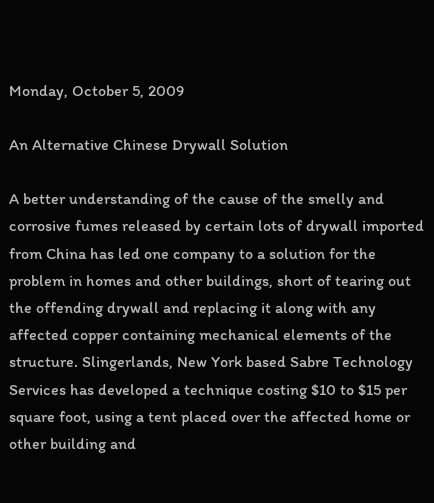Monday, October 5, 2009

An Alternative Chinese Drywall Solution

A better understanding of the cause of the smelly and corrosive fumes released by certain lots of drywall imported from China has led one company to a solution for the problem in homes and other buildings, short of tearing out the offending drywall and replacing it along with any affected copper containing mechanical elements of the structure. Slingerlands, New York based Sabre Technology Services has developed a technique costing $10 to $15 per square foot, using a tent placed over the affected home or other building and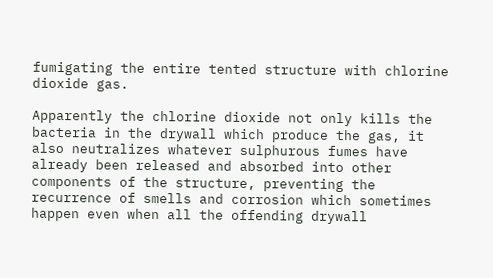fumigating the entire tented structure with chlorine dioxide gas.

Apparently the chlorine dioxide not only kills the bacteria in the drywall which produce the gas, it also neutralizes whatever sulphurous fumes have already been released and absorbed into other components of the structure, preventing the recurrence of smells and corrosion which sometimes happen even when all the offending drywall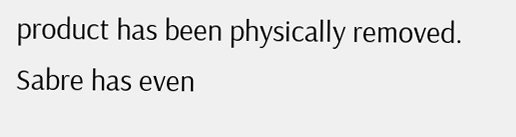product has been physically removed. Sabre has even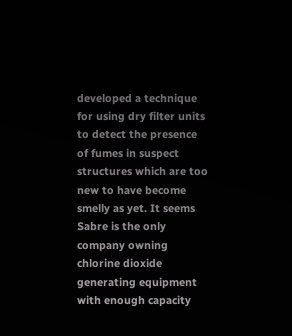developed a technique for using dry filter units to detect the presence of fumes in suspect structures which are too new to have become smelly as yet. It seems Sabre is the only company owning chlorine dioxide generating equipment with enough capacity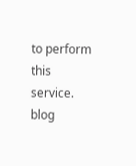to perform this service.
blog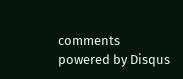comments powered by Disqus